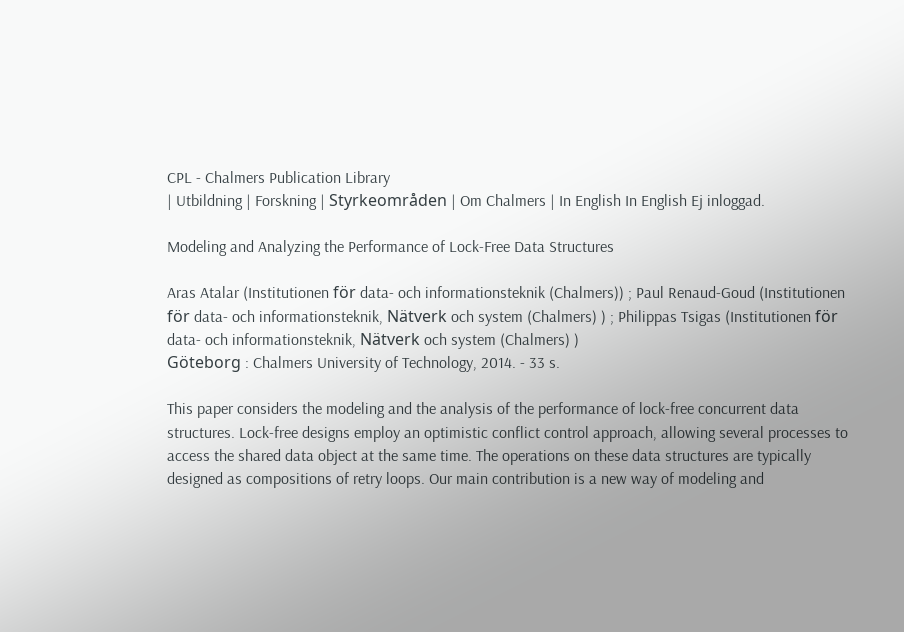CPL - Chalmers Publication Library
| Utbildning | Forskning | Styrkeområden | Om Chalmers | In English In English Ej inloggad.

Modeling and Analyzing the Performance of Lock-Free Data Structures

Aras Atalar (Institutionen för data- och informationsteknik (Chalmers)) ; Paul Renaud-Goud (Institutionen för data- och informationsteknik, Nätverk och system (Chalmers) ) ; Philippas Tsigas (Institutionen för data- och informationsteknik, Nätverk och system (Chalmers) )
Göteborg : Chalmers University of Technology, 2014. - 33 s.

This paper considers the modeling and the analysis of the performance of lock-free concurrent data structures. Lock-free designs employ an optimistic conflict control approach, allowing several processes to access the shared data object at the same time. The operations on these data structures are typically designed as compositions of retry loops. Our main contribution is a new way of modeling and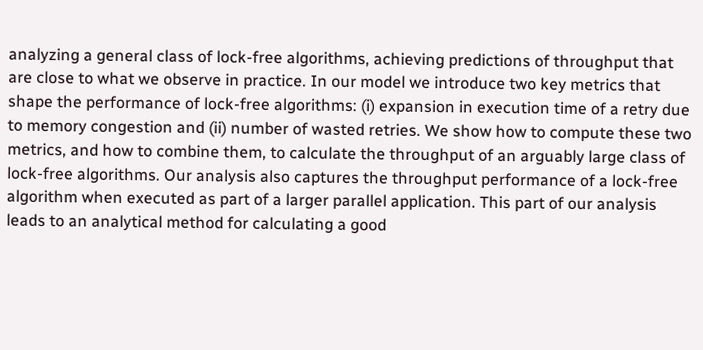analyzing a general class of lock-free algorithms, achieving predictions of throughput that are close to what we observe in practice. In our model we introduce two key metrics that shape the performance of lock-free algorithms: (i) expansion in execution time of a retry due to memory congestion and (ii) number of wasted retries. We show how to compute these two metrics, and how to combine them, to calculate the throughput of an arguably large class of lock-free algorithms. Our analysis also captures the throughput performance of a lock-free algorithm when executed as part of a larger parallel application. This part of our analysis leads to an analytical method for calculating a good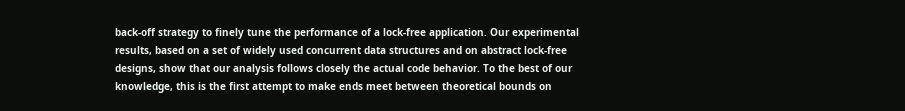back-off strategy to finely tune the performance of a lock-free application. Our experimental results, based on a set of widely used concurrent data structures and on abstract lock-free designs, show that our analysis follows closely the actual code behavior. To the best of our knowledge, this is the first attempt to make ends meet between theoretical bounds on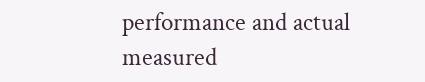performance and actual measured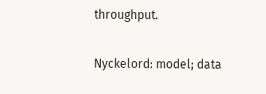throughput.

Nyckelord: model; data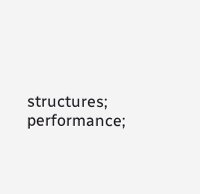structures; performance;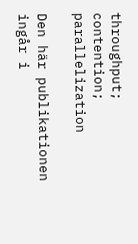throughput; contention; parallelization

Den här publikationen ingår i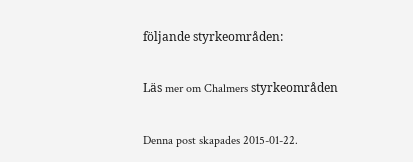följande styrkeområden:

Läs mer om Chalmers styrkeområden

Denna post skapades 2015-01-22.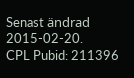Senast ändrad 2015-02-20.
CPL Pubid: 211396